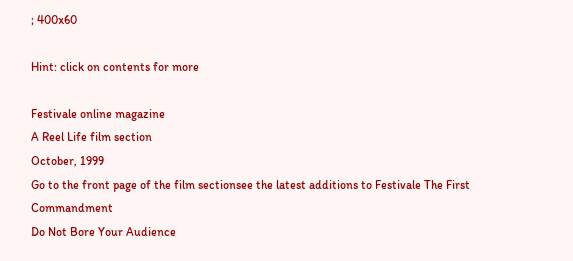; 400x60

Hint: click on contents for more

Festivale online magazine
A Reel Life film section
October, 1999
Go to the front page of the film sectionsee the latest additions to Festivale The First Commandment
Do Not Bore Your Audience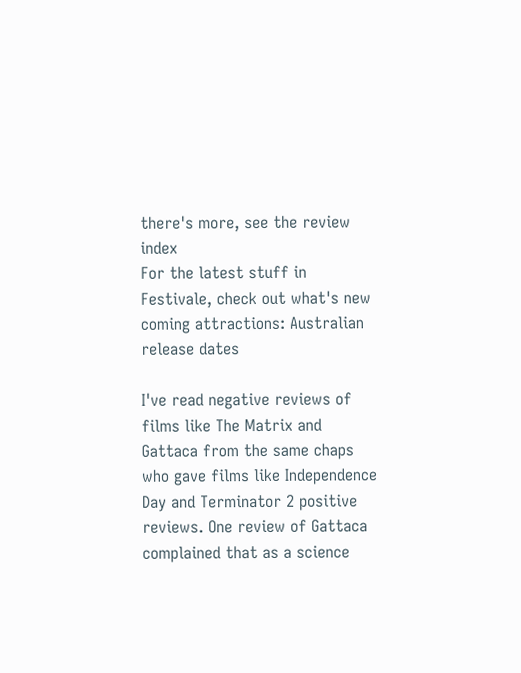there's more, see the review index
For the latest stuff in Festivale, check out what's new
coming attractions: Australian release dates

I've read negative reviews of films like The Matrix and Gattaca from the same chaps who gave films like Independence Day and Terminator 2 positive reviews. One review of Gattaca complained that as a science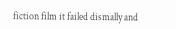fiction film it failed dismally and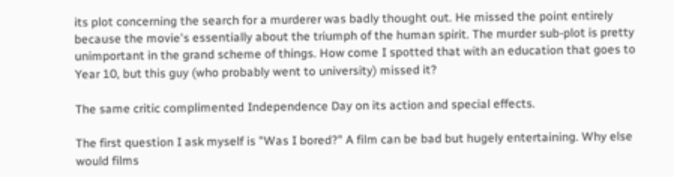its plot concerning the search for a murderer was badly thought out. He missed the point entirely because the movie's essentially about the triumph of the human spirit. The murder sub-plot is pretty unimportant in the grand scheme of things. How come I spotted that with an education that goes to Year 10, but this guy (who probably went to university) missed it?

The same critic complimented Independence Day on its action and special effects.

The first question I ask myself is "Was I bored?" A film can be bad but hugely entertaining. Why else would films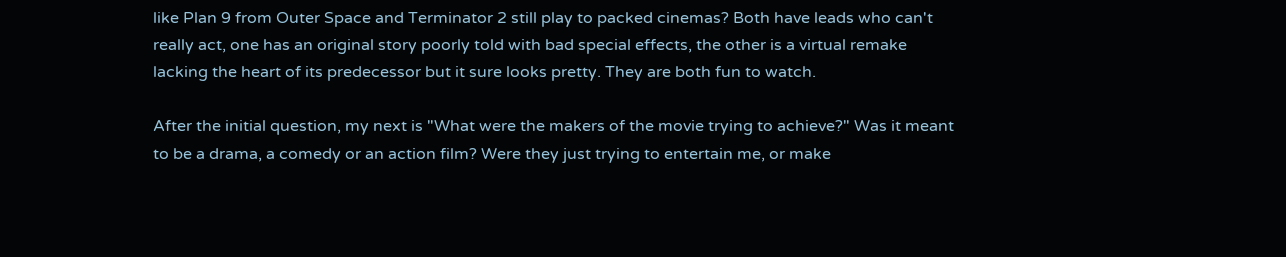like Plan 9 from Outer Space and Terminator 2 still play to packed cinemas? Both have leads who can't really act, one has an original story poorly told with bad special effects, the other is a virtual remake lacking the heart of its predecessor but it sure looks pretty. They are both fun to watch.

After the initial question, my next is "What were the makers of the movie trying to achieve?" Was it meant to be a drama, a comedy or an action film? Were they just trying to entertain me, or make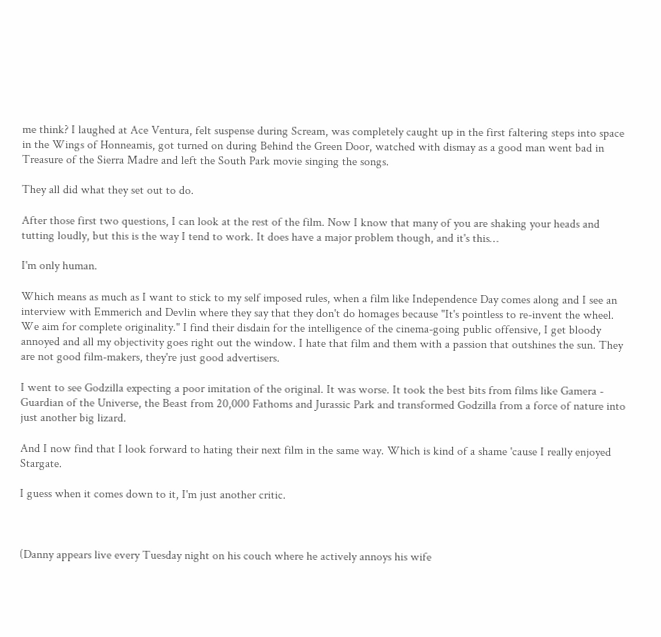me think? I laughed at Ace Ventura, felt suspense during Scream, was completely caught up in the first faltering steps into space in the Wings of Honneamis, got turned on during Behind the Green Door, watched with dismay as a good man went bad in Treasure of the Sierra Madre and left the South Park movie singing the songs.

They all did what they set out to do.

After those first two questions, I can look at the rest of the film. Now I know that many of you are shaking your heads and tutting loudly, but this is the way I tend to work. It does have a major problem though, and it's this…

I'm only human.

Which means as much as I want to stick to my self imposed rules, when a film like Independence Day comes along and I see an interview with Emmerich and Devlin where they say that they don't do homages because "It's pointless to re-invent the wheel. We aim for complete originality." I find their disdain for the intelligence of the cinema-going public offensive, I get bloody annoyed and all my objectivity goes right out the window. I hate that film and them with a passion that outshines the sun. They are not good film-makers, they're just good advertisers.

I went to see Godzilla expecting a poor imitation of the original. It was worse. It took the best bits from films like Gamera - Guardian of the Universe, the Beast from 20,000 Fathoms and Jurassic Park and transformed Godzilla from a force of nature into just another big lizard.

And I now find that I look forward to hating their next film in the same way. Which is kind of a shame 'cause I really enjoyed Stargate.

I guess when it comes down to it, I'm just another critic.



(Danny appears live every Tuesday night on his couch where he actively annoys his wife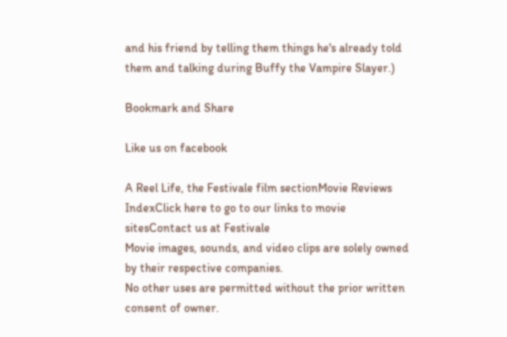and his friend by telling them things he's already told them and talking during Buffy the Vampire Slayer.)

Bookmark and Share

Like us on facebook

A Reel Life, the Festivale film sectionMovie Reviews IndexClick here to go to our links to movie sitesContact us at Festivale
Movie images, sounds, and video clips are solely owned by their respective companies.
No other uses are permitted without the prior written consent of owner.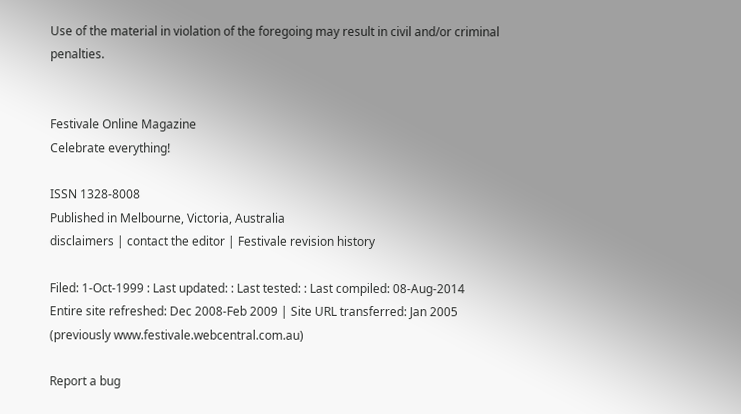Use of the material in violation of the foregoing may result in civil and/or criminal penalties.


Festivale Online Magazine
Celebrate everything!

ISSN 1328-8008
Published in Melbourne, Victoria, Australia
disclaimers | contact the editor | Festivale revision history

Filed: 1-Oct-1999 : Last updated: : Last tested: : Last compiled: 08-Aug-2014
Entire site refreshed: Dec 2008-Feb 2009 | Site URL transferred: Jan 2005 (previously www.festivale.webcentral.com.au)

Report a bug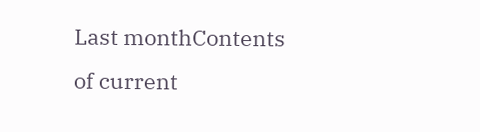Last monthContents of current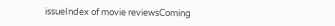issueIndex of movie reviewsComing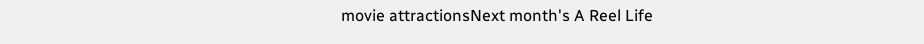movie attractionsNext month's A Reel Life